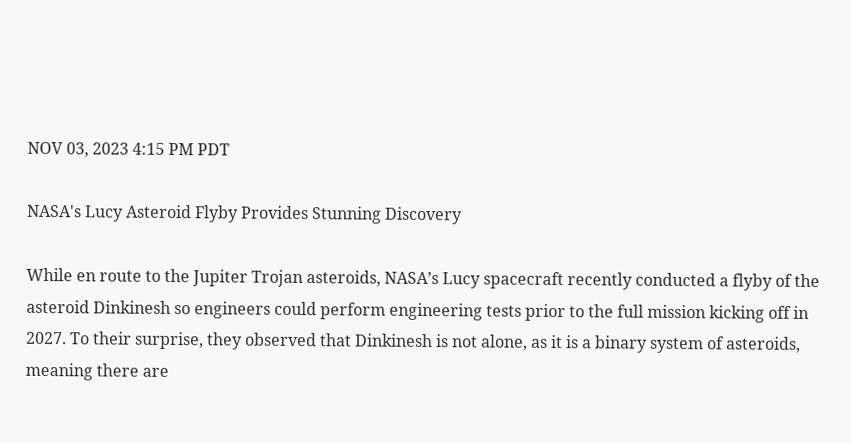NOV 03, 2023 4:15 PM PDT

NASA's Lucy Asteroid Flyby Provides Stunning Discovery

While en route to the Jupiter Trojan asteroids, NASA’s Lucy spacecraft recently conducted a flyby of the asteroid Dinkinesh so engineers could perform engineering tests prior to the full mission kicking off in 2027. To their surprise, they observed that Dinkinesh is not alone, as it is a binary system of asteroids, meaning there are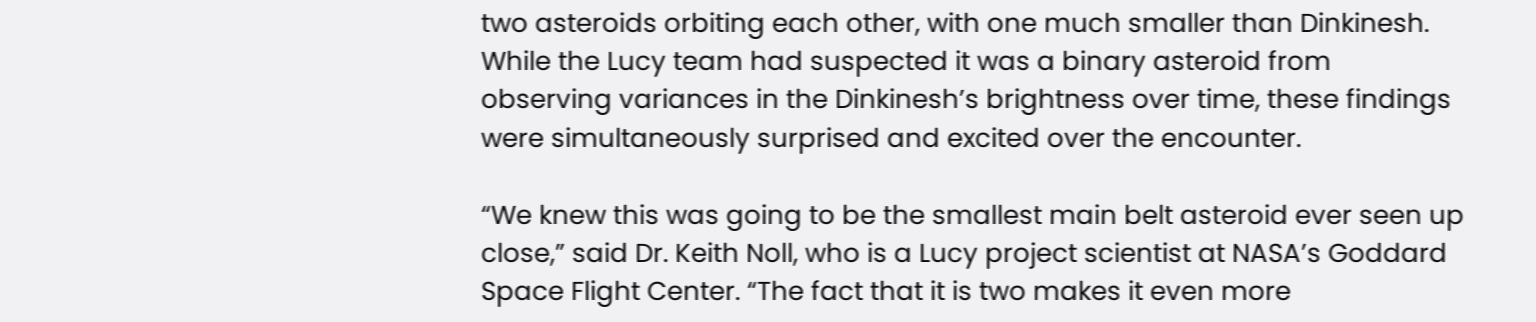two asteroids orbiting each other, with one much smaller than Dinkinesh. While the Lucy team had suspected it was a binary asteroid from observing variances in the Dinkinesh’s brightness over time, these findings were simultaneously surprised and excited over the encounter.

“We knew this was going to be the smallest main belt asteroid ever seen up close,” said Dr. Keith Noll, who is a Lucy project scientist at NASA’s Goddard Space Flight Center. “The fact that it is two makes it even more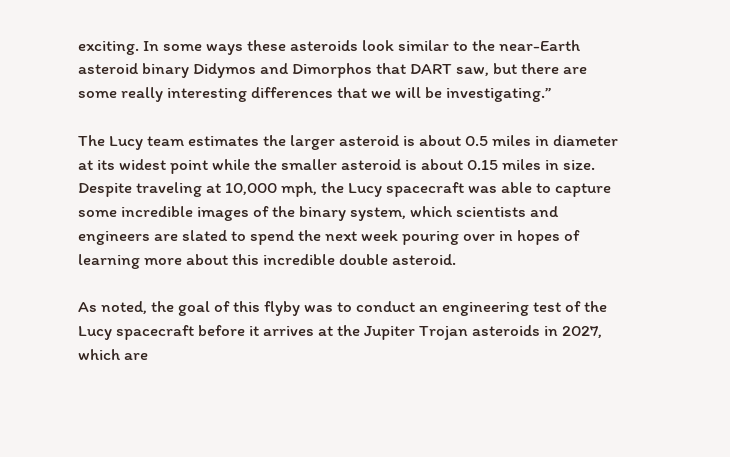exciting. In some ways these asteroids look similar to the near-Earth asteroid binary Didymos and Dimorphos that DART saw, but there are some really interesting differences that we will be investigating.”

The Lucy team estimates the larger asteroid is about 0.5 miles in diameter at its widest point while the smaller asteroid is about 0.15 miles in size. Despite traveling at 10,000 mph, the Lucy spacecraft was able to capture some incredible images of the binary system, which scientists and engineers are slated to spend the next week pouring over in hopes of learning more about this incredible double asteroid.

As noted, the goal of this flyby was to conduct an engineering test of the Lucy spacecraft before it arrives at the Jupiter Trojan asteroids in 2027, which are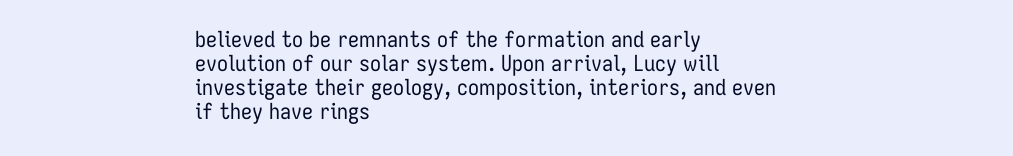believed to be remnants of the formation and early evolution of our solar system. Upon arrival, Lucy will investigate their geology, composition, interiors, and even if they have rings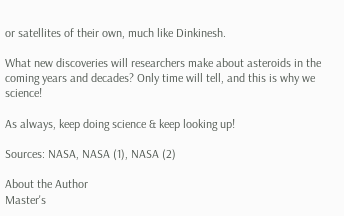or satellites of their own, much like Dinkinesh.

What new discoveries will researchers make about asteroids in the coming years and decades? Only time will tell, and this is why we science!

As always, keep doing science & keep looking up!

Sources: NASA, NASA (1), NASA (2)

About the Author
Master's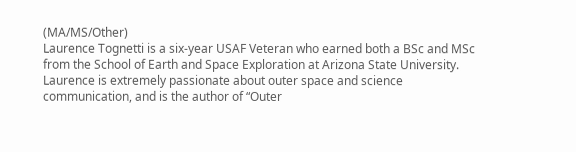(MA/MS/Other)
Laurence Tognetti is a six-year USAF Veteran who earned both a BSc and MSc from the School of Earth and Space Exploration at Arizona State University. Laurence is extremely passionate about outer space and science communication, and is the author of “Outer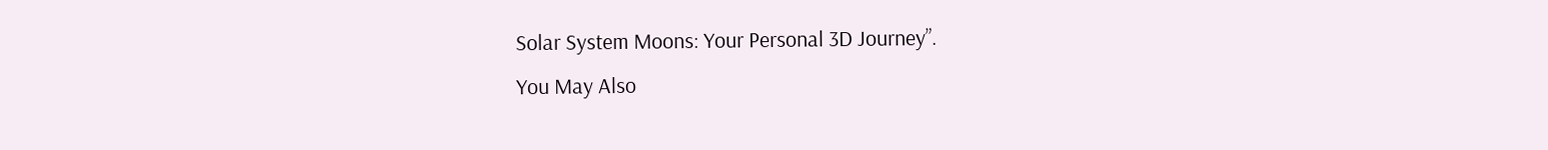Solar System Moons: Your Personal 3D Journey”.
You May Also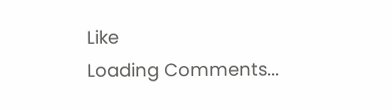Like
Loading Comments...